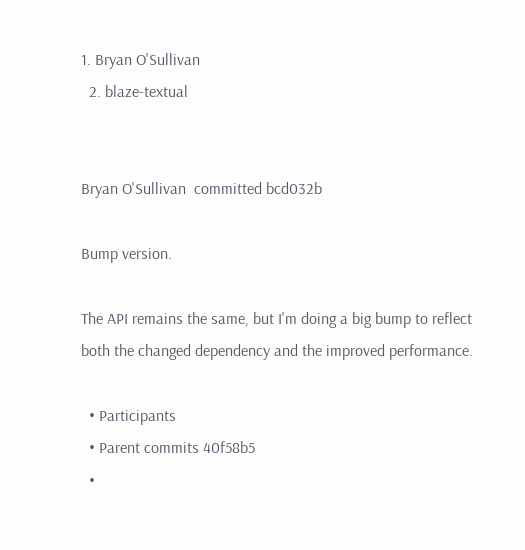1. Bryan O'Sullivan
  2. blaze-textual


Bryan O'Sullivan  committed bcd032b

Bump version.

The API remains the same, but I'm doing a big bump to reflect
both the changed dependency and the improved performance.

  • Participants
  • Parent commits 40f58b5
  •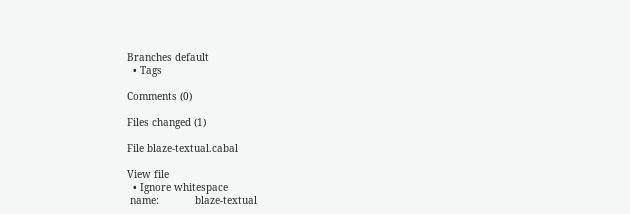Branches default
  • Tags

Comments (0)

Files changed (1)

File blaze-textual.cabal

View file
  • Ignore whitespace
 name:            blaze-textual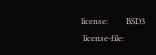license:         BSD3
 license-file: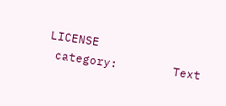LICENSE
 category:        Text